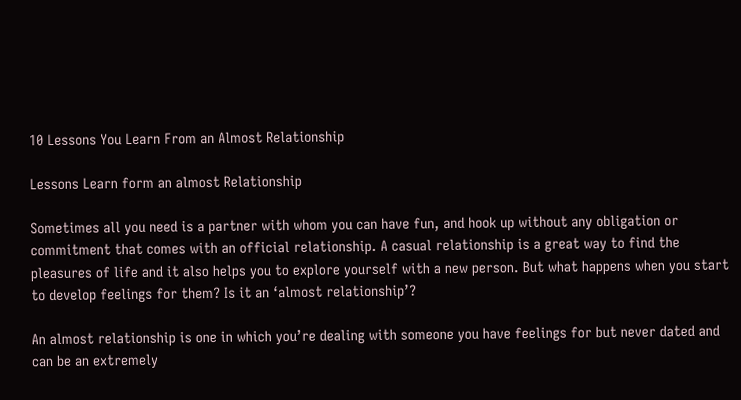10 Lessons You Learn From an Almost Relationship

Lessons Learn form an almost Relationship

Sometimes all you need is a partner with whom you can have fun, and hook up without any obligation or commitment that comes with an official relationship. A casual relationship is a great way to find the pleasures of life and it also helps you to explore yourself with a new person. But what happens when you start to develop feelings for them? Is it an ‘almost relationship’?

An almost relationship is one in which you’re dealing with someone you have feelings for but never dated and can be an extremely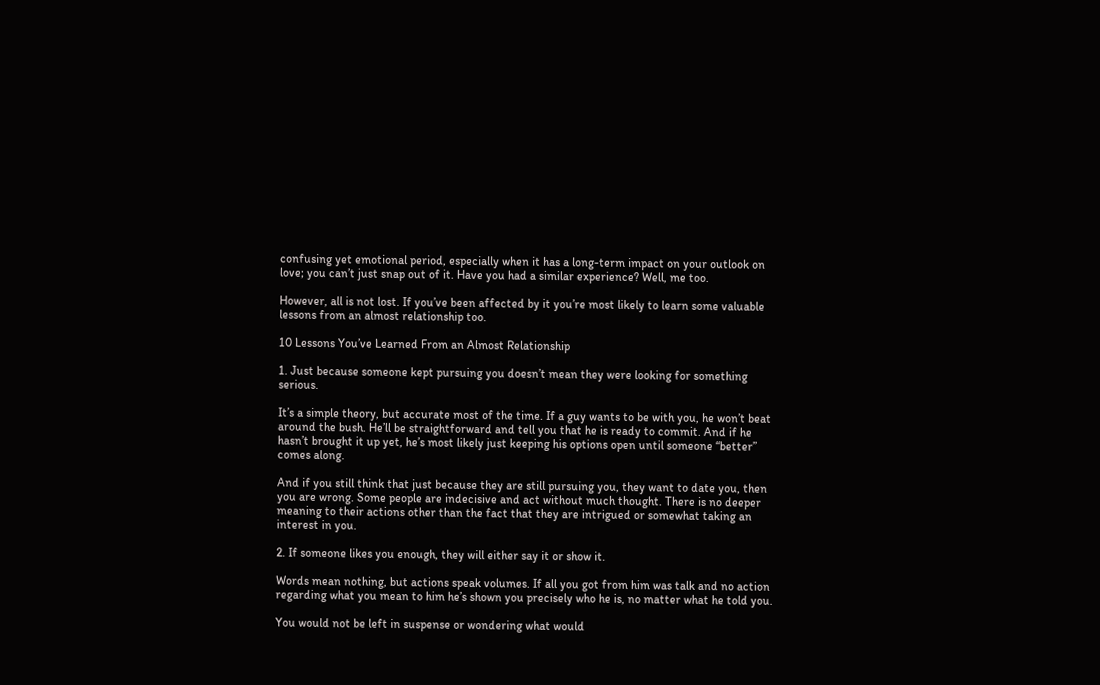confusing yet emotional period, especially when it has a long-term impact on your outlook on love; you can’t just snap out of it. Have you had a similar experience? Well, me too.

However, all is not lost. If you’ve been affected by it you’re most likely to learn some valuable lessons from an almost relationship too.

10 Lessons You’ve Learned From an Almost Relationship

1. Just because someone kept pursuing you doesn’t mean they were looking for something serious.

It’s a simple theory, but accurate most of the time. If a guy wants to be with you, he won’t beat around the bush. He’ll be straightforward and tell you that he is ready to commit. And if he hasn’t brought it up yet, he’s most likely just keeping his options open until someone “better” comes along.

And if you still think that just because they are still pursuing you, they want to date you, then you are wrong. Some people are indecisive and act without much thought. There is no deeper meaning to their actions other than the fact that they are intrigued or somewhat taking an interest in you.

2. If someone likes you enough, they will either say it or show it.

Words mean nothing, but actions speak volumes. If all you got from him was talk and no action regarding what you mean to him he’s shown you precisely who he is, no matter what he told you.

You would not be left in suspense or wondering what would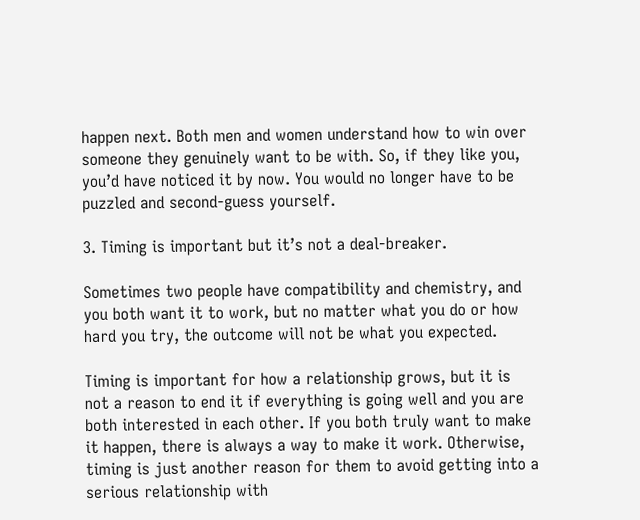happen next. Both men and women understand how to win over someone they genuinely want to be with. So, if they like you, you’d have noticed it by now. You would no longer have to be puzzled and second-guess yourself.

3. Timing is important but it’s not a deal-breaker.

Sometimes two people have compatibility and chemistry, and you both want it to work, but no matter what you do or how hard you try, the outcome will not be what you expected.

Timing is important for how a relationship grows, but it is not a reason to end it if everything is going well and you are both interested in each other. If you both truly want to make it happen, there is always a way to make it work. Otherwise, timing is just another reason for them to avoid getting into a serious relationship with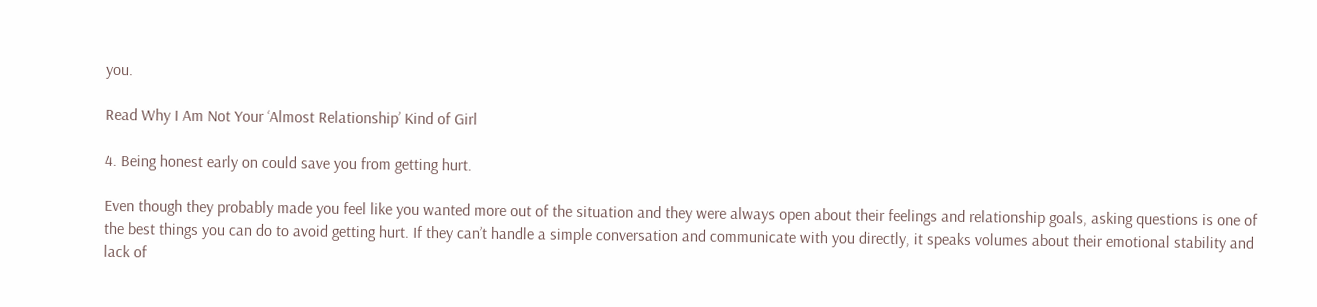you.

Read Why I Am Not Your ‘Almost Relationship’ Kind of Girl

4. Being honest early on could save you from getting hurt.

Even though they probably made you feel like you wanted more out of the situation and they were always open about their feelings and relationship goals, asking questions is one of the best things you can do to avoid getting hurt. If they can’t handle a simple conversation and communicate with you directly, it speaks volumes about their emotional stability and lack of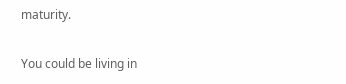maturity.

You could be living in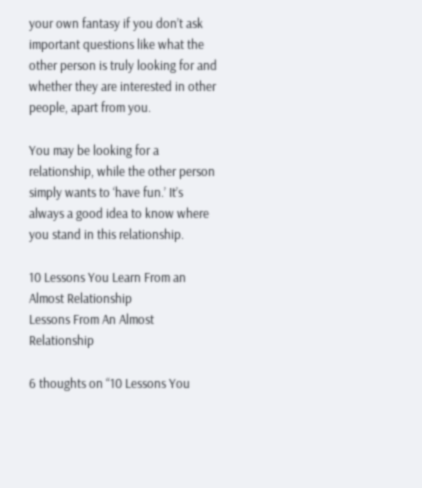your own fantasy if you don’t ask important questions like what the other person is truly looking for and whether they are interested in other people, apart from you.

You may be looking for a relationship, while the other person simply wants to ‘have fun.’ It’s always a good idea to know where you stand in this relationship.

10 Lessons You Learn From an Almost Relationship
Lessons From An Almost Relationship

6 thoughts on “10 Lessons You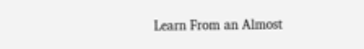Learn From an Almost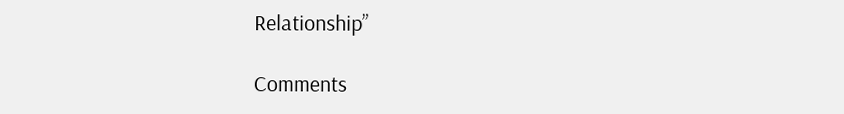Relationship”

Comments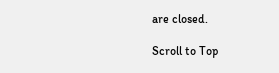are closed.

Scroll to Top